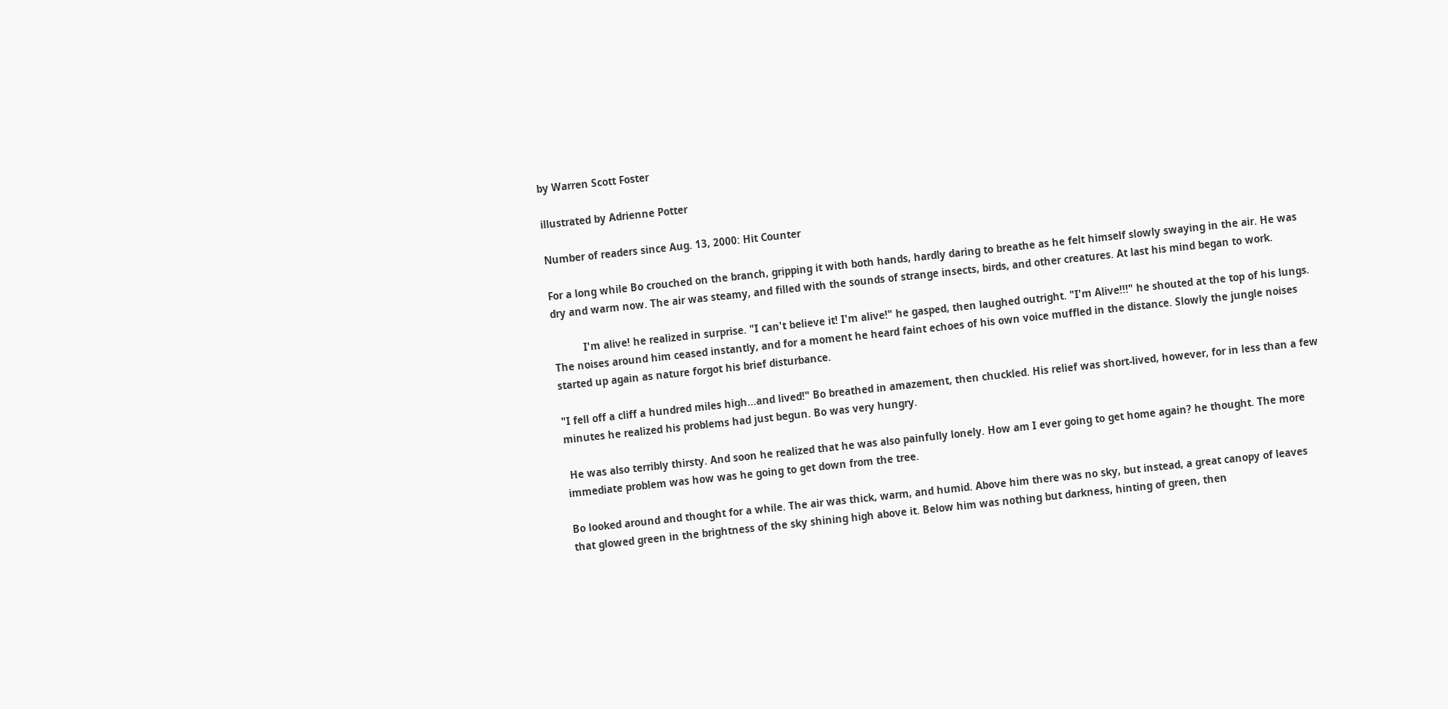by Warren Scott Foster

illustrated by Adrienne Potter

Number of readers since Aug. 13, 2000: Hit Counter

For a long while Bo crouched on the branch, gripping it with both hands, hardly daring to breathe as he felt himself slowly swaying in the air. He was dry and warm now. The air was steamy, and filled with the sounds of strange insects, birds, and other creatures. At last his mind began to work.

          I'm alive! he realized in surprise. "I can't believe it! I'm alive!" he gasped, then laughed outright. "I'm Alive!!!" he shouted at the top of his lungs. The noises around him ceased instantly, and for a moment he heard faint echoes of his own voice muffled in the distance. Slowly the jungle noises started up again as nature forgot his brief disturbance.

"I fell off a cliff a hundred miles high...and lived!" Bo breathed in amazement, then chuckled. His relief was short-lived, however, for in less than a few minutes he realized his problems had just begun. Bo was very hungry.

 He was also terribly thirsty. And soon he realized that he was also painfully lonely. How am I ever going to get home again? he thought. The more immediate problem was how was he going to get down from the tree.

Bo looked around and thought for a while. The air was thick, warm, and humid. Above him there was no sky, but instead, a great canopy of leaves that glowed green in the brightness of the sky shining high above it. Below him was nothing but darkness, hinting of green, then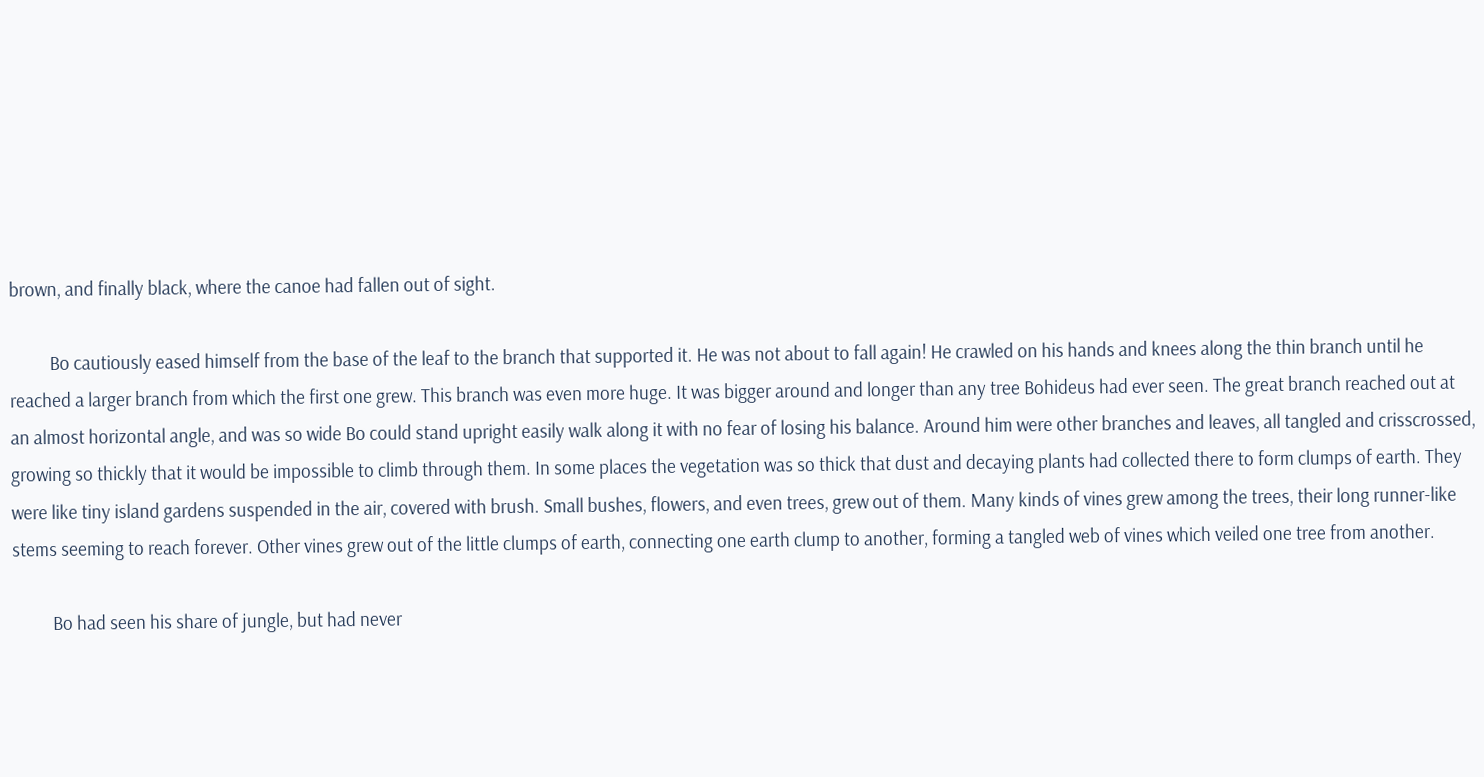brown, and finally black, where the canoe had fallen out of sight.

          Bo cautiously eased himself from the base of the leaf to the branch that supported it. He was not about to fall again! He crawled on his hands and knees along the thin branch until he reached a larger branch from which the first one grew. This branch was even more huge. It was bigger around and longer than any tree Bohideus had ever seen. The great branch reached out at an almost horizontal angle, and was so wide Bo could stand upright easily walk along it with no fear of losing his balance. Around him were other branches and leaves, all tangled and crisscrossed, growing so thickly that it would be impossible to climb through them. In some places the vegetation was so thick that dust and decaying plants had collected there to form clumps of earth. They were like tiny island gardens suspended in the air, covered with brush. Small bushes, flowers, and even trees, grew out of them. Many kinds of vines grew among the trees, their long runner-like stems seeming to reach forever. Other vines grew out of the little clumps of earth, connecting one earth clump to another, forming a tangled web of vines which veiled one tree from another.

          Bo had seen his share of jungle, but had never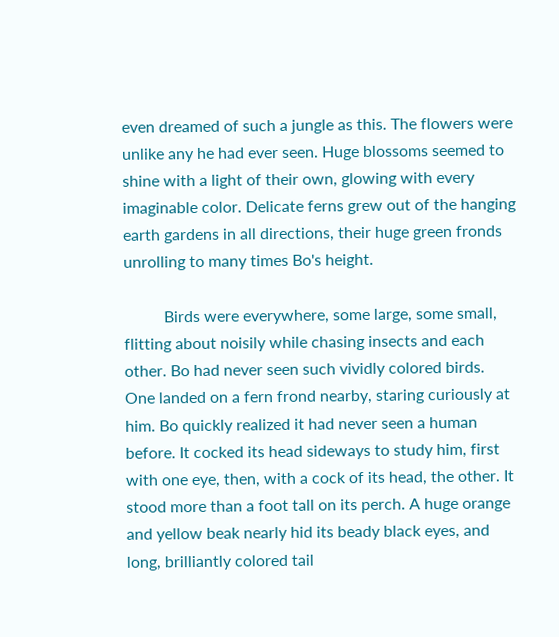even dreamed of such a jungle as this. The flowers were unlike any he had ever seen. Huge blossoms seemed to shine with a light of their own, glowing with every imaginable color. Delicate ferns grew out of the hanging earth gardens in all directions, their huge green fronds unrolling to many times Bo's height.

          Birds were everywhere, some large, some small, flitting about noisily while chasing insects and each other. Bo had never seen such vividly colored birds. One landed on a fern frond nearby, staring curiously at him. Bo quickly realized it had never seen a human before. It cocked its head sideways to study him, first with one eye, then, with a cock of its head, the other. It stood more than a foot tall on its perch. A huge orange and yellow beak nearly hid its beady black eyes, and long, brilliantly colored tail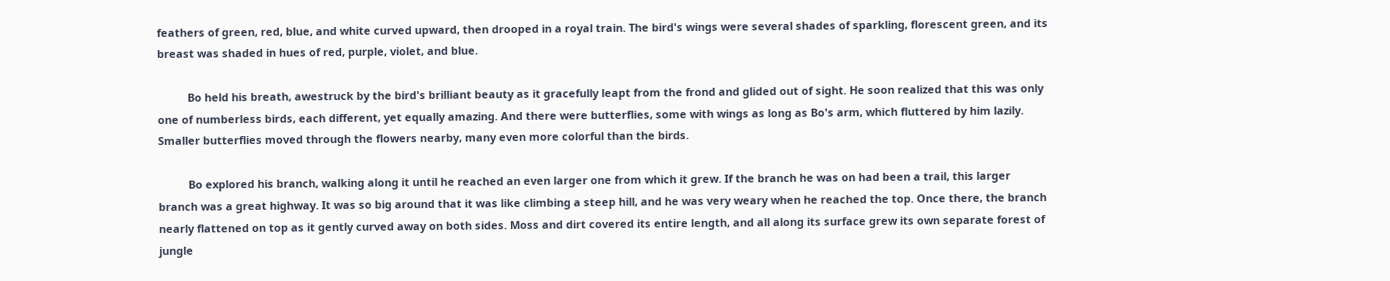feathers of green, red, blue, and white curved upward, then drooped in a royal train. The bird's wings were several shades of sparkling, florescent green, and its breast was shaded in hues of red, purple, violet, and blue.

          Bo held his breath, awestruck by the bird's brilliant beauty as it gracefully leapt from the frond and glided out of sight. He soon realized that this was only one of numberless birds, each different, yet equally amazing. And there were butterflies, some with wings as long as Bo's arm, which fluttered by him lazily. Smaller butterflies moved through the flowers nearby, many even more colorful than the birds.

          Bo explored his branch, walking along it until he reached an even larger one from which it grew. If the branch he was on had been a trail, this larger branch was a great highway. It was so big around that it was like climbing a steep hill, and he was very weary when he reached the top. Once there, the branch nearly flattened on top as it gently curved away on both sides. Moss and dirt covered its entire length, and all along its surface grew its own separate forest of jungle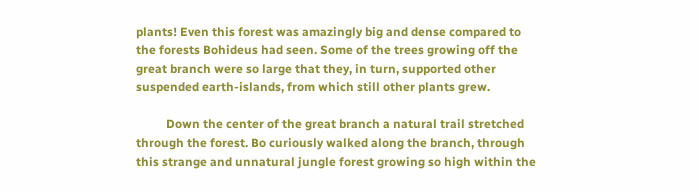plants! Even this forest was amazingly big and dense compared to the forests Bohideus had seen. Some of the trees growing off the great branch were so large that they, in turn, supported other suspended earth-islands, from which still other plants grew.

          Down the center of the great branch a natural trail stretched through the forest. Bo curiously walked along the branch, through this strange and unnatural jungle forest growing so high within the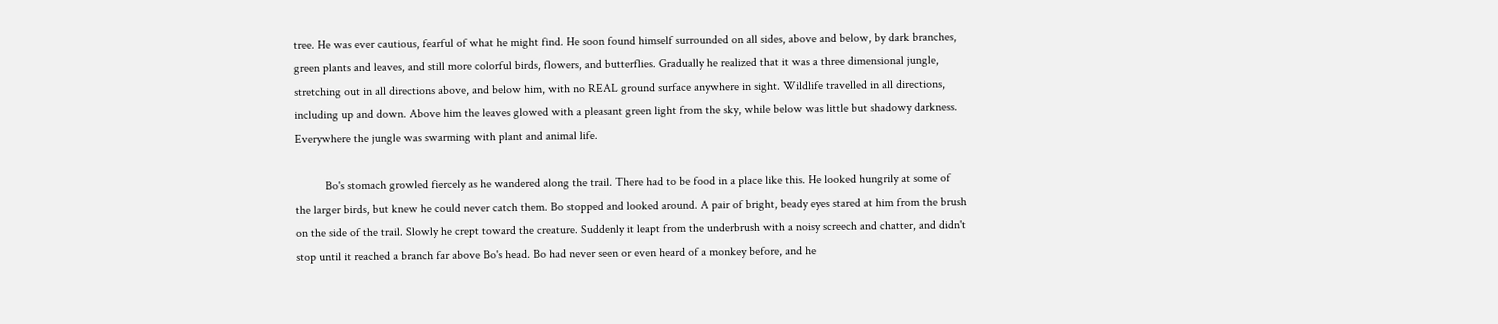tree. He was ever cautious, fearful of what he might find. He soon found himself surrounded on all sides, above and below, by dark branches, green plants and leaves, and still more colorful birds, flowers, and butterflies. Gradually he realized that it was a three dimensional jungle, stretching out in all directions above, and below him, with no REAL ground surface anywhere in sight. Wildlife travelled in all directions, including up and down. Above him the leaves glowed with a pleasant green light from the sky, while below was little but shadowy darkness. Everywhere the jungle was swarming with plant and animal life.

          Bo's stomach growled fiercely as he wandered along the trail. There had to be food in a place like this. He looked hungrily at some of the larger birds, but knew he could never catch them. Bo stopped and looked around. A pair of bright, beady eyes stared at him from the brush on the side of the trail. Slowly he crept toward the creature. Suddenly it leapt from the underbrush with a noisy screech and chatter, and didn't stop until it reached a branch far above Bo's head. Bo had never seen or even heard of a monkey before, and he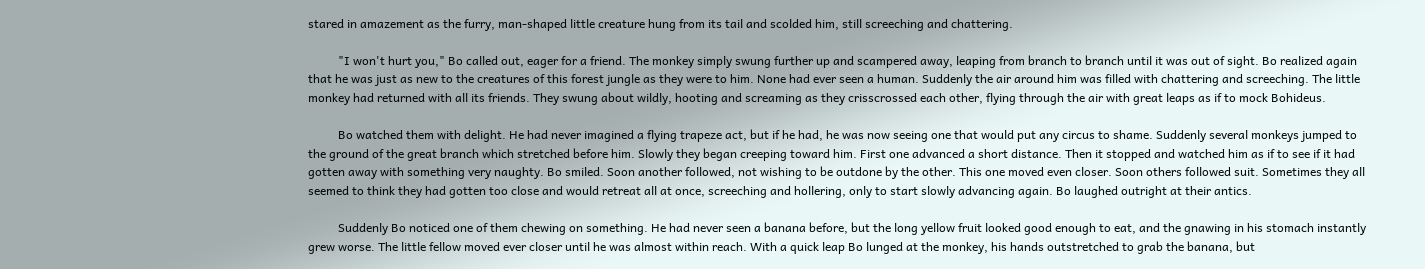stared in amazement as the furry, man-shaped little creature hung from its tail and scolded him, still screeching and chattering.

          "I won't hurt you," Bo called out, eager for a friend. The monkey simply swung further up and scampered away, leaping from branch to branch until it was out of sight. Bo realized again that he was just as new to the creatures of this forest jungle as they were to him. None had ever seen a human. Suddenly the air around him was filled with chattering and screeching. The little monkey had returned with all its friends. They swung about wildly, hooting and screaming as they crisscrossed each other, flying through the air with great leaps as if to mock Bohideus.

          Bo watched them with delight. He had never imagined a flying trapeze act, but if he had, he was now seeing one that would put any circus to shame. Suddenly several monkeys jumped to the ground of the great branch which stretched before him. Slowly they began creeping toward him. First one advanced a short distance. Then it stopped and watched him as if to see if it had gotten away with something very naughty. Bo smiled. Soon another followed, not wishing to be outdone by the other. This one moved even closer. Soon others followed suit. Sometimes they all seemed to think they had gotten too close and would retreat all at once, screeching and hollering, only to start slowly advancing again. Bo laughed outright at their antics.

          Suddenly Bo noticed one of them chewing on something. He had never seen a banana before, but the long yellow fruit looked good enough to eat, and the gnawing in his stomach instantly grew worse. The little fellow moved ever closer until he was almost within reach. With a quick leap Bo lunged at the monkey, his hands outstretched to grab the banana, but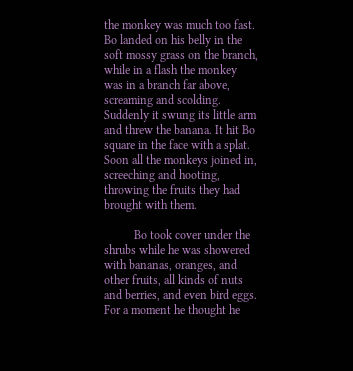the monkey was much too fast. Bo landed on his belly in the soft mossy grass on the branch, while in a flash the monkey was in a branch far above, screaming and scolding. Suddenly it swung its little arm and threw the banana. It hit Bo square in the face with a splat. Soon all the monkeys joined in, screeching and hooting, throwing the fruits they had brought with them.

          Bo took cover under the shrubs while he was showered with bananas, oranges, and other fruits, all kinds of nuts and berries, and even bird eggs. For a moment he thought he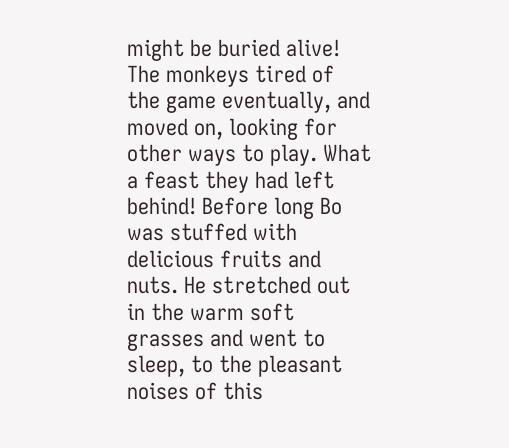might be buried alive! The monkeys tired of the game eventually, and moved on, looking for other ways to play. What a feast they had left behind! Before long Bo was stuffed with delicious fruits and nuts. He stretched out in the warm soft grasses and went to sleep, to the pleasant noises of this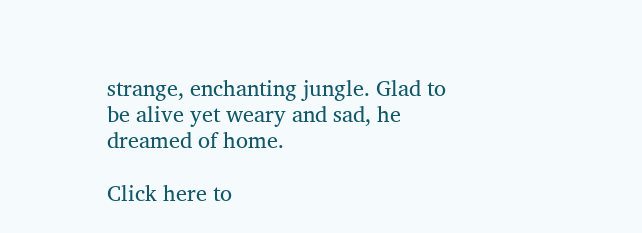strange, enchanting jungle. Glad to be alive yet weary and sad, he dreamed of home.

Click here to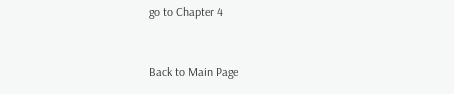go to Chapter 4


Back to Main Page